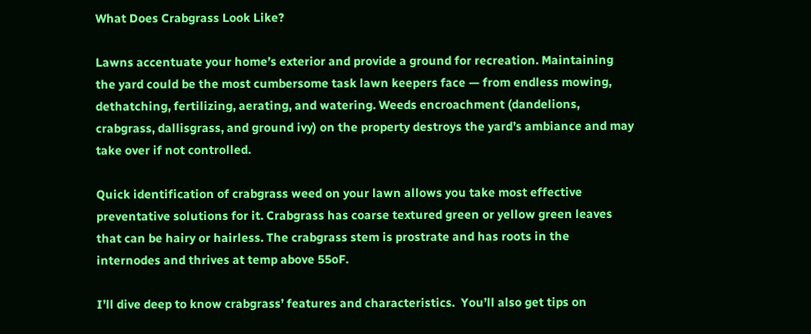What Does Crabgrass Look Like?

Lawns accentuate your home’s exterior and provide a ground for recreation. Maintaining the yard could be the most cumbersome task lawn keepers face — from endless mowing, dethatching, fertilizing, aerating, and watering. Weeds encroachment (dandelions, crabgrass, dallisgrass, and ground ivy) on the property destroys the yard’s ambiance and may take over if not controlled.

Quick identification of crabgrass weed on your lawn allows you take most effective preventative solutions for it. Crabgrass has coarse textured green or yellow green leaves that can be hairy or hairless. The crabgrass stem is prostrate and has roots in the internodes and thrives at temp above 55oF.

I’ll dive deep to know crabgrass’ features and characteristics.  You’ll also get tips on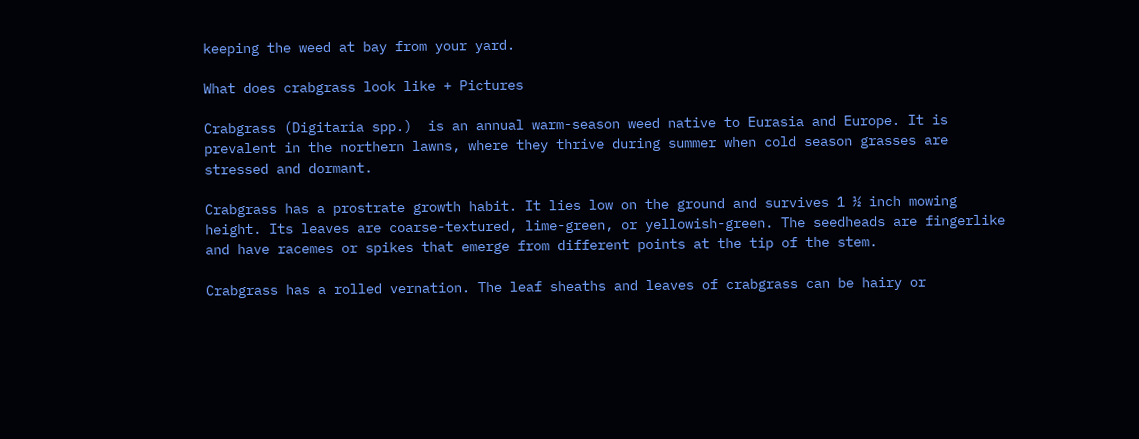keeping the weed at bay from your yard.

What does crabgrass look like + Pictures

Crabgrass (Digitaria spp.)  is an annual warm-season weed native to Eurasia and Europe. It is prevalent in the northern lawns, where they thrive during summer when cold season grasses are stressed and dormant.

Crabgrass has a prostrate growth habit. It lies low on the ground and survives 1 ½ inch mowing height. Its leaves are coarse-textured, lime-green, or yellowish-green. The seedheads are fingerlike and have racemes or spikes that emerge from different points at the tip of the stem.

Crabgrass has a rolled vernation. The leaf sheaths and leaves of crabgrass can be hairy or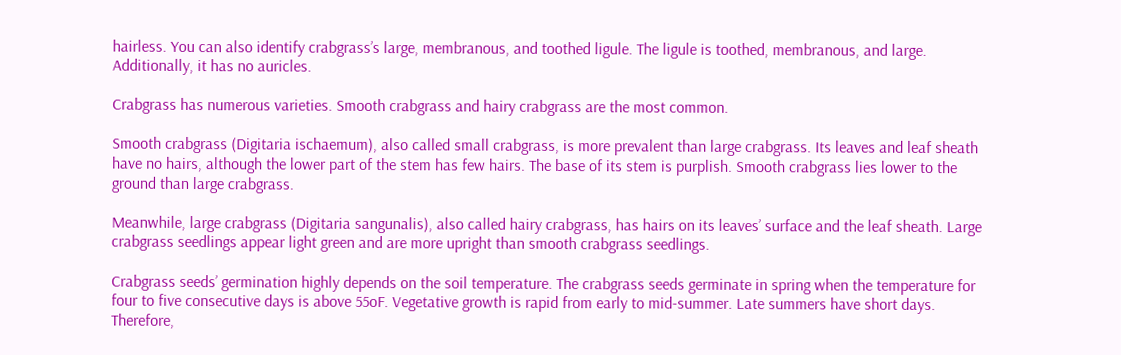hairless. You can also identify crabgrass’s large, membranous, and toothed ligule. The ligule is toothed, membranous, and large. Additionally, it has no auricles.

Crabgrass has numerous varieties. Smooth crabgrass and hairy crabgrass are the most common.

Smooth crabgrass (Digitaria ischaemum), also called small crabgrass, is more prevalent than large crabgrass. Its leaves and leaf sheath have no hairs, although the lower part of the stem has few hairs. The base of its stem is purplish. Smooth crabgrass lies lower to the ground than large crabgrass.

Meanwhile, large crabgrass (Digitaria sangunalis), also called hairy crabgrass, has hairs on its leaves’ surface and the leaf sheath. Large crabgrass seedlings appear light green and are more upright than smooth crabgrass seedlings.

Crabgrass seeds’ germination highly depends on the soil temperature. The crabgrass seeds germinate in spring when the temperature for four to five consecutive days is above 55oF. Vegetative growth is rapid from early to mid-summer. Late summers have short days. Therefore,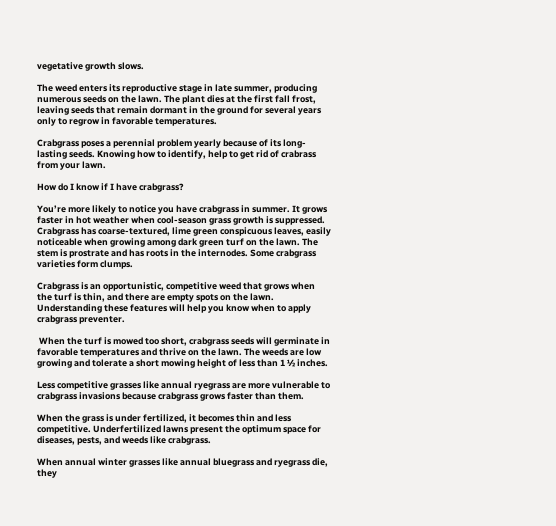vegetative growth slows.

The weed enters its reproductive stage in late summer, producing numerous seeds on the lawn. The plant dies at the first fall frost, leaving seeds that remain dormant in the ground for several years only to regrow in favorable temperatures.

Crabgrass poses a perennial problem yearly because of its long-lasting seeds. Knowing how to identify, help to get rid of crabrass from your lawn.

How do I know if I have crabgrass?

You’re more likely to notice you have crabgrass in summer. It grows faster in hot weather when cool-season grass growth is suppressed. Crabgrass has coarse-textured, lime green conspicuous leaves, easily noticeable when growing among dark green turf on the lawn. The stem is prostrate and has roots in the internodes. Some crabgrass varieties form clumps.

Crabgrass is an opportunistic, competitive weed that grows when the turf is thin, and there are empty spots on the lawn. Understanding these features will help you know when to apply crabgrass preventer.

 When the turf is mowed too short, crabgrass seeds will germinate in favorable temperatures and thrive on the lawn. The weeds are low growing and tolerate a short mowing height of less than 1 ½ inches.

Less competitive grasses like annual ryegrass are more vulnerable to crabgrass invasions because crabgrass grows faster than them.

When the grass is under fertilized, it becomes thin and less competitive. Underfertilized lawns present the optimum space for diseases, pests, and weeds like crabgrass.

When annual winter grasses like annual bluegrass and ryegrass die, they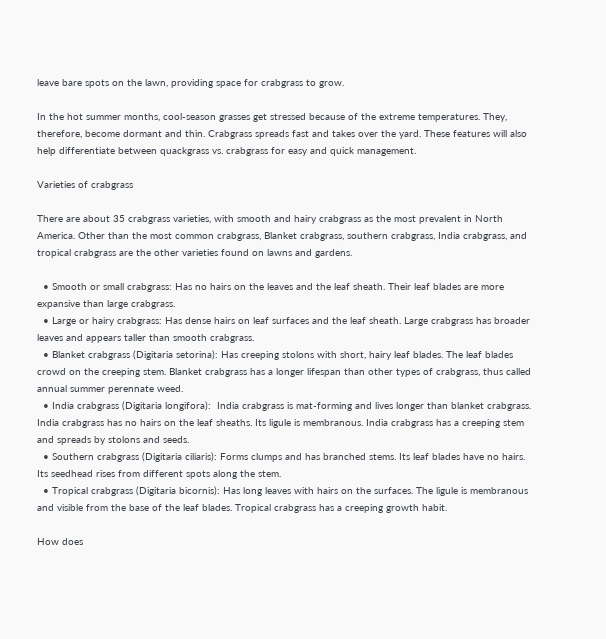leave bare spots on the lawn, providing space for crabgrass to grow.

In the hot summer months, cool-season grasses get stressed because of the extreme temperatures. They, therefore, become dormant and thin. Crabgrass spreads fast and takes over the yard. These features will also help differentiate between quackgrass vs. crabgrass for easy and quick management.

Varieties of crabgrass

There are about 35 crabgrass varieties, with smooth and hairy crabgrass as the most prevalent in North America. Other than the most common crabgrass, Blanket crabgrass, southern crabgrass, India crabgrass, and tropical crabgrass are the other varieties found on lawns and gardens.

  • Smooth or small crabgrass: Has no hairs on the leaves and the leaf sheath. Their leaf blades are more expansive than large crabgrass.
  • Large or hairy crabgrass: Has dense hairs on leaf surfaces and the leaf sheath. Large crabgrass has broader leaves and appears taller than smooth crabgrass.
  • Blanket crabgrass (Digitaria setorina): Has creeping stolons with short, hairy leaf blades. The leaf blades crowd on the creeping stem. Blanket crabgrass has a longer lifespan than other types of crabgrass, thus called annual summer perennate weed.
  • India crabgrass (Digitaria longifora):  India crabgrass is mat-forming and lives longer than blanket crabgrass. India crabgrass has no hairs on the leaf sheaths. Its ligule is membranous. India crabgrass has a creeping stem and spreads by stolons and seeds.
  • Southern crabgrass (Digitaria ciliaris): Forms clumps and has branched stems. Its leaf blades have no hairs. Its seedhead rises from different spots along the stem.
  • Tropical crabgrass (Digitaria bicornis): Has long leaves with hairs on the surfaces. The ligule is membranous and visible from the base of the leaf blades. Tropical crabgrass has a creeping growth habit.

How does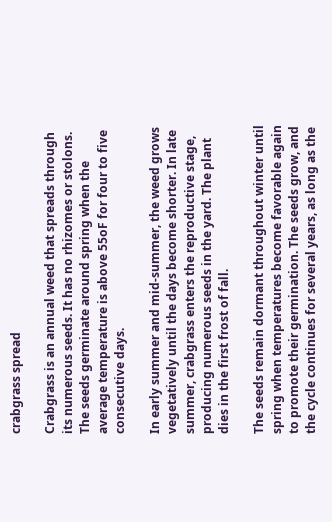crabgrass spread

Crabgrass is an annual weed that spreads through its numerous seeds. It has no rhizomes or stolons. The seeds germinate around spring when the average temperature is above 55oF for four to five consecutive days.

In early summer and mid-summer, the weed grows vegetatively until the days become shorter. In late summer, crabgrass enters the reproductive stage, producing numerous seeds in the yard. The plant dies in the first frost of fall.

The seeds remain dormant throughout winter until spring when temperatures become favorable again to promote their germination. The seeds grow, and the cycle continues for several years, as long as the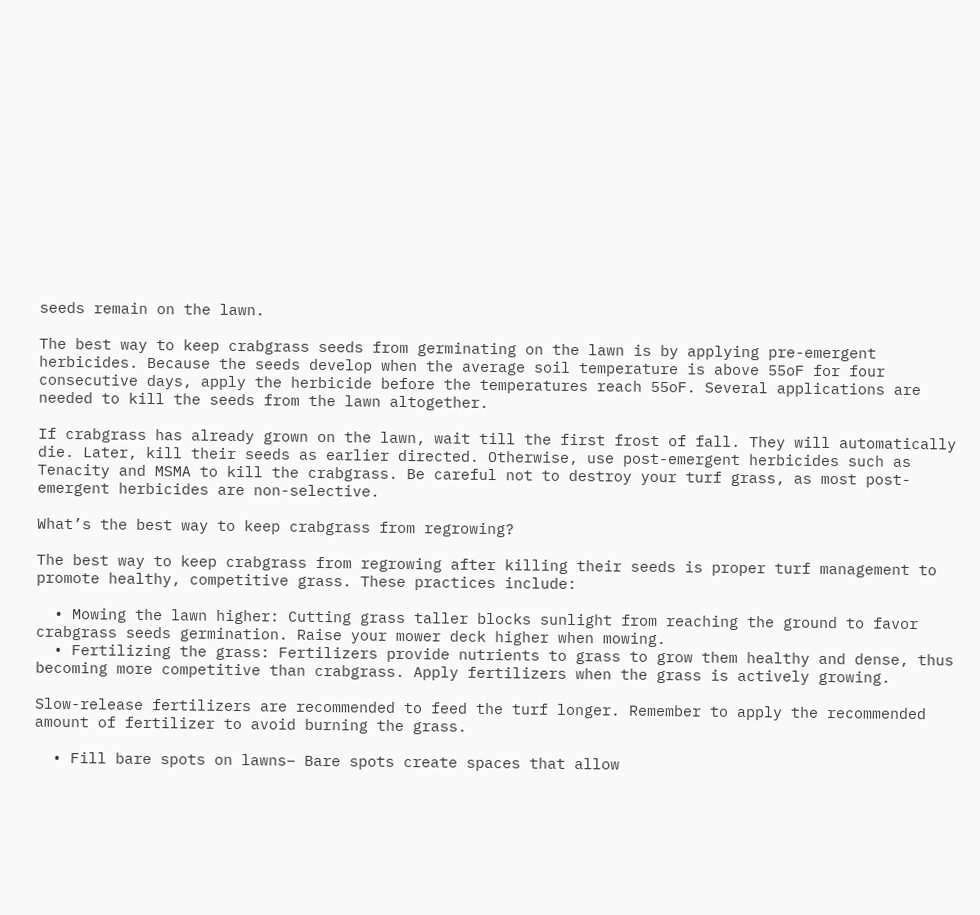seeds remain on the lawn.

The best way to keep crabgrass seeds from germinating on the lawn is by applying pre-emergent herbicides. Because the seeds develop when the average soil temperature is above 55oF for four consecutive days, apply the herbicide before the temperatures reach 55oF. Several applications are needed to kill the seeds from the lawn altogether.

If crabgrass has already grown on the lawn, wait till the first frost of fall. They will automatically die. Later, kill their seeds as earlier directed. Otherwise, use post-emergent herbicides such as Tenacity and MSMA to kill the crabgrass. Be careful not to destroy your turf grass, as most post-emergent herbicides are non-selective.

What’s the best way to keep crabgrass from regrowing?

The best way to keep crabgrass from regrowing after killing their seeds is proper turf management to promote healthy, competitive grass. These practices include:

  • Mowing the lawn higher: Cutting grass taller blocks sunlight from reaching the ground to favor crabgrass seeds germination. Raise your mower deck higher when mowing.
  • Fertilizing the grass: Fertilizers provide nutrients to grass to grow them healthy and dense, thus becoming more competitive than crabgrass. Apply fertilizers when the grass is actively growing.

Slow-release fertilizers are recommended to feed the turf longer. Remember to apply the recommended amount of fertilizer to avoid burning the grass.

  • Fill bare spots on lawns– Bare spots create spaces that allow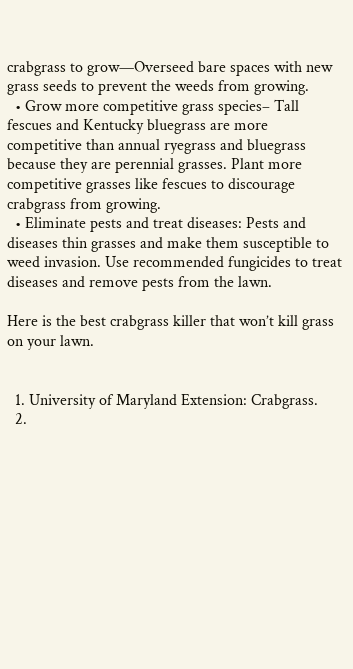crabgrass to grow—Overseed bare spaces with new grass seeds to prevent the weeds from growing.
  • Grow more competitive grass species– Tall fescues and Kentucky bluegrass are more competitive than annual ryegrass and bluegrass because they are perennial grasses. Plant more competitive grasses like fescues to discourage crabgrass from growing.
  • Eliminate pests and treat diseases: Pests and diseases thin grasses and make them susceptible to weed invasion. Use recommended fungicides to treat diseases and remove pests from the lawn.

Here is the best crabgrass killer that won’t kill grass on your lawn.


  1. University of Maryland Extension: Crabgrass.
  2.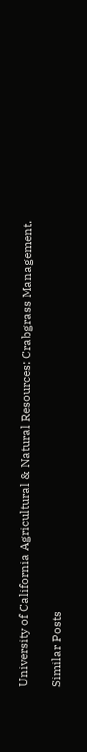University of California Agricultural & Natural Resources: Crabgrass Management.

Similar Posts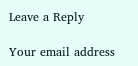Leave a Reply

Your email address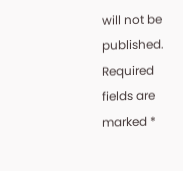will not be published. Required fields are marked *